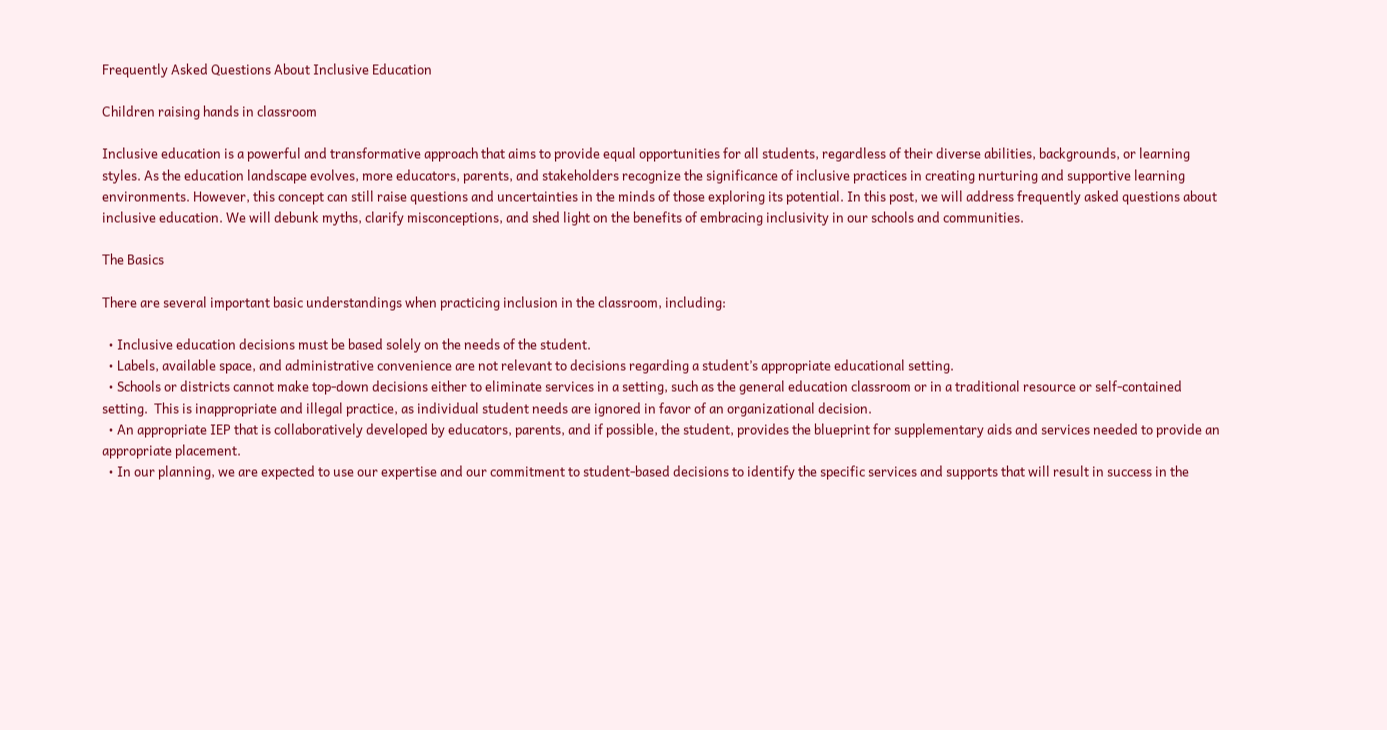Frequently Asked Questions About Inclusive Education

Children raising hands in classroom

Inclusive education is a powerful and transformative approach that aims to provide equal opportunities for all students, regardless of their diverse abilities, backgrounds, or learning styles. As the education landscape evolves, more educators, parents, and stakeholders recognize the significance of inclusive practices in creating nurturing and supportive learning environments. However, this concept can still raise questions and uncertainties in the minds of those exploring its potential. In this post, we will address frequently asked questions about inclusive education. We will debunk myths, clarify misconceptions, and shed light on the benefits of embracing inclusivity in our schools and communities.

The Basics

There are several important basic understandings when practicing inclusion in the classroom, including:

  • Inclusive education decisions must be based solely on the needs of the student.
  • Labels, available space, and administrative convenience are not relevant to decisions regarding a student’s appropriate educational setting.
  • Schools or districts cannot make top-down decisions either to eliminate services in a setting, such as the general education classroom or in a traditional resource or self-contained setting.  This is inappropriate and illegal practice, as individual student needs are ignored in favor of an organizational decision.
  • An appropriate IEP that is collaboratively developed by educators, parents, and if possible, the student, provides the blueprint for supplementary aids and services needed to provide an appropriate placement.
  • In our planning, we are expected to use our expertise and our commitment to student-based decisions to identify the specific services and supports that will result in success in the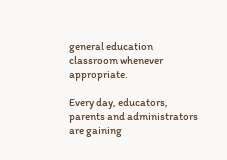general education classroom whenever appropriate.

Every day, educators, parents and administrators are gaining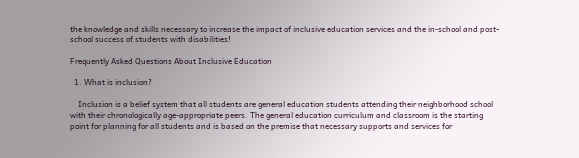the knowledge and skills necessary to increase the impact of inclusive education services and the in-school and post-school success of students with disabilities!

Frequently Asked Questions About Inclusive Education

  1. What is inclusion?

    Inclusion is a belief system that all students are general education students attending their neighborhood school with their chronologically age-appropriate peers. The general education curriculum and classroom is the starting point for planning for all students and is based on the premise that necessary supports and services for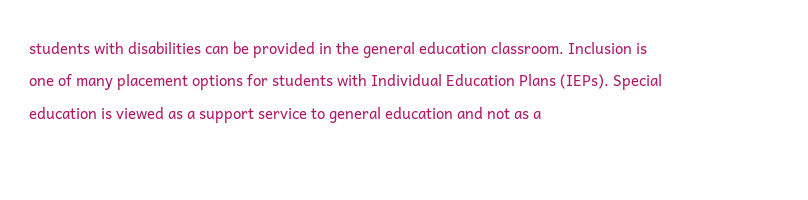students with disabilities can be provided in the general education classroom. Inclusion is one of many placement options for students with Individual Education Plans (IEPs). Special education is viewed as a support service to general education and not as a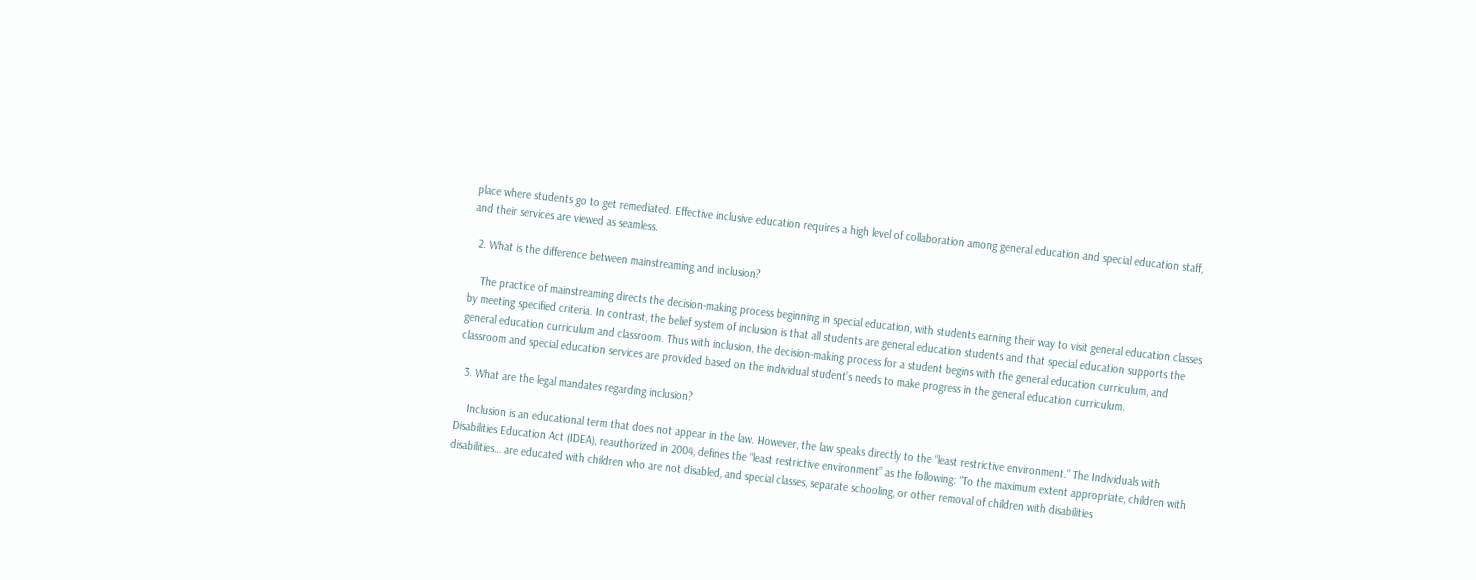place where students go to get remediated. Effective inclusive education requires a high level of collaboration among general education and special education staff, and their services are viewed as seamless.

  2. What is the difference between mainstreaming and inclusion?

    The practice of mainstreaming directs the decision-making process beginning in special education, with students earning their way to visit general education classes by meeting specified criteria. In contrast, the belief system of inclusion is that all students are general education students and that special education supports the general education curriculum and classroom. Thus with inclusion, the decision-making process for a student begins with the general education curriculum, and classroom and special education services are provided based on the individual student’s needs to make progress in the general education curriculum.

  3. What are the legal mandates regarding inclusion?

    Inclusion is an educational term that does not appear in the law. However, the law speaks directly to the “least restrictive environment.” The Individuals with Disabilities Education Act (IDEA), reauthorized in 2004, defines the “least restrictive environment” as the following: “To the maximum extent appropriate, children with disabilities… are educated with children who are not disabled, and special classes, separate schooling, or other removal of children with disabilities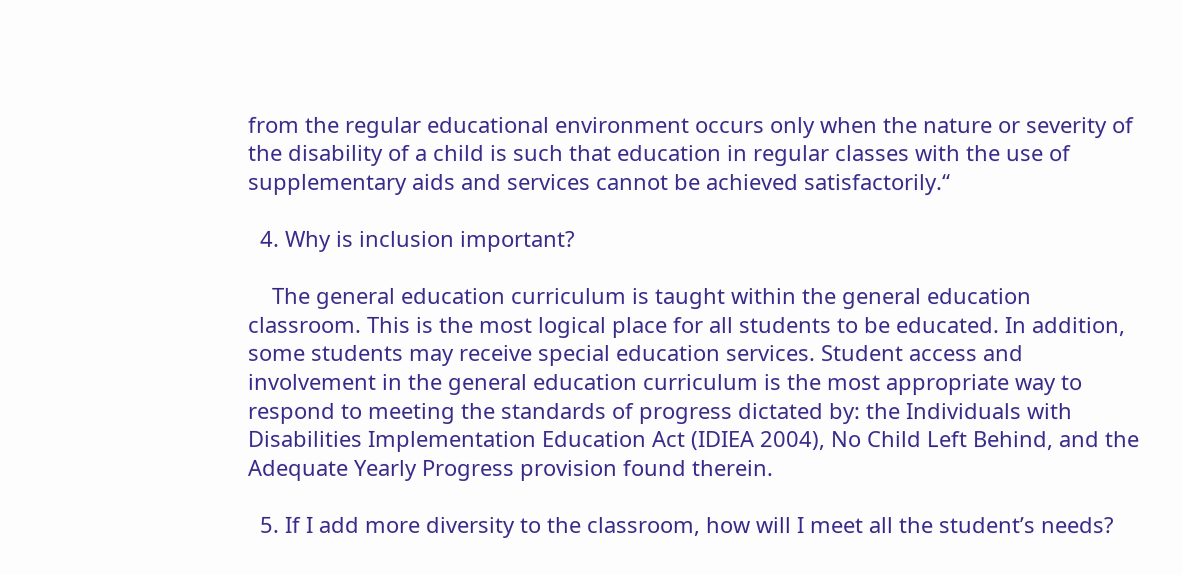from the regular educational environment occurs only when the nature or severity of the disability of a child is such that education in regular classes with the use of supplementary aids and services cannot be achieved satisfactorily.“

  4. Why is inclusion important?

    The general education curriculum is taught within the general education classroom. This is the most logical place for all students to be educated. In addition, some students may receive special education services. Student access and involvement in the general education curriculum is the most appropriate way to respond to meeting the standards of progress dictated by: the Individuals with Disabilities Implementation Education Act (IDIEA 2004), No Child Left Behind, and the Adequate Yearly Progress provision found therein.

  5. If I add more diversity to the classroom, how will I meet all the student’s needs?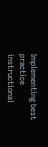Implementing best practice instructional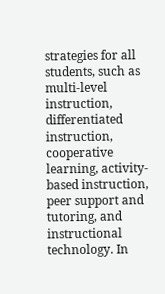strategies for all students, such as multi-level instruction, differentiated instruction, cooperative learning, activity-based instruction, peer support and tutoring, and instructional technology. In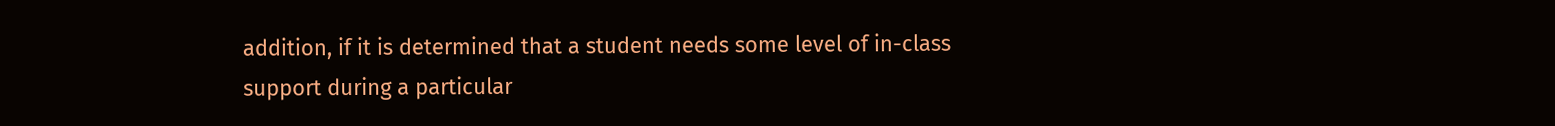addition, if it is determined that a student needs some level of in-class support during a particular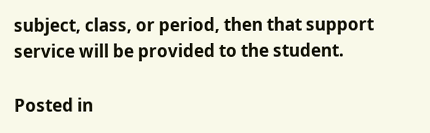subject, class, or period, then that support service will be provided to the student.

Posted in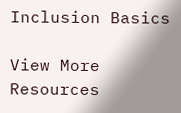Inclusion Basics

View More Resources